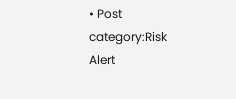• Post category:Risk Alert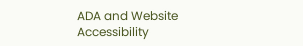ADA and Website Accessibility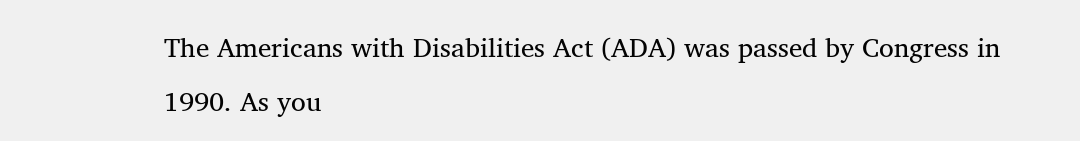The Americans with Disabilities Act (ADA) was passed by Congress in 1990. As you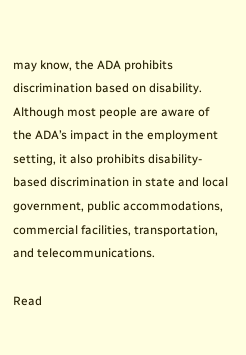may know, the ADA prohibits discrimination based on disability. Although most people are aware of the ADA’s impact in the employment setting, it also prohibits disability-based discrimination in state and local government, public accommodations, commercial facilities, transportation, and telecommunications.

Read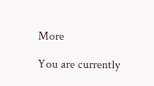More

You are currently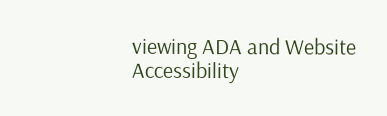viewing ADA and Website Accessibility